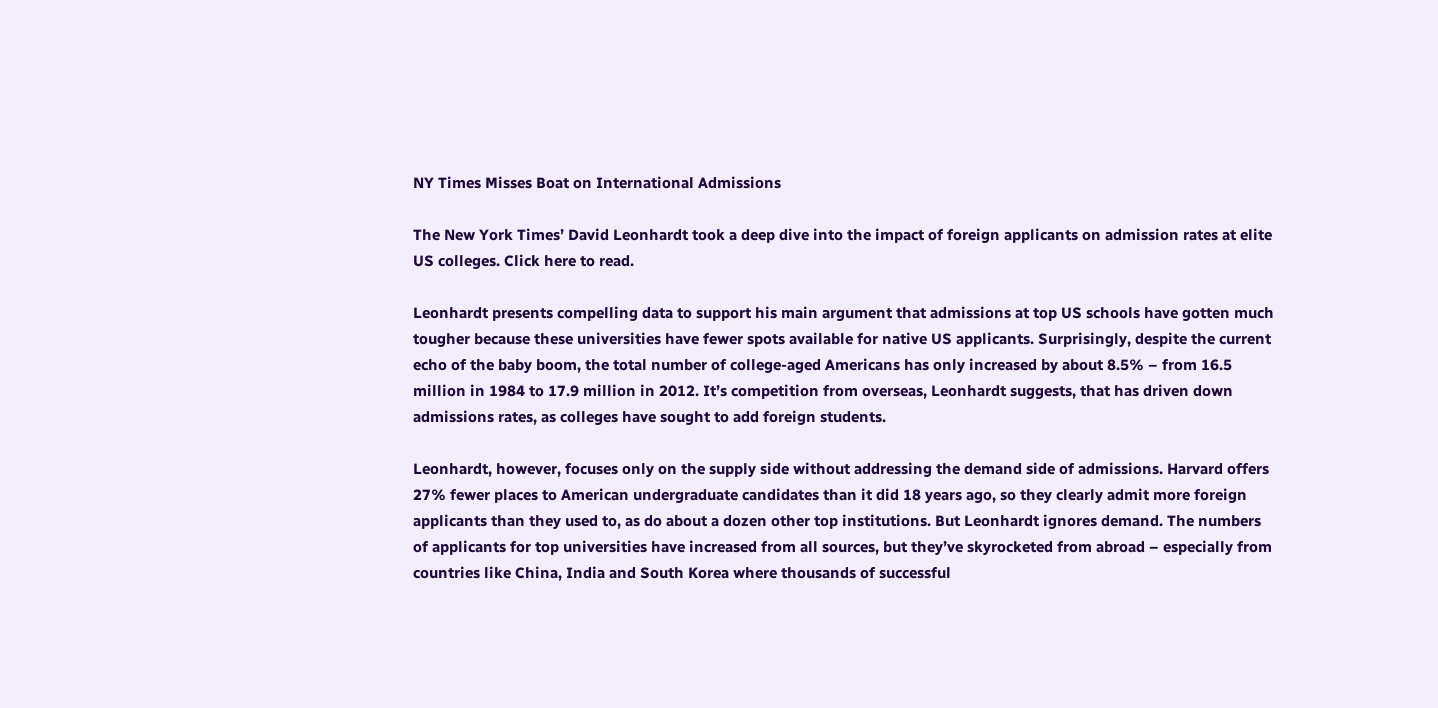NY Times Misses Boat on International Admissions

The New York Times’ David Leonhardt took a deep dive into the impact of foreign applicants on admission rates at elite US colleges. Click here to read.

Leonhardt presents compelling data to support his main argument that admissions at top US schools have gotten much tougher because these universities have fewer spots available for native US applicants. Surprisingly, despite the current echo of the baby boom, the total number of college-aged Americans has only increased by about 8.5% – from 16.5 million in 1984 to 17.9 million in 2012. It’s competition from overseas, Leonhardt suggests, that has driven down admissions rates, as colleges have sought to add foreign students.

Leonhardt, however, focuses only on the supply side without addressing the demand side of admissions. Harvard offers 27% fewer places to American undergraduate candidates than it did 18 years ago, so they clearly admit more foreign applicants than they used to, as do about a dozen other top institutions. But Leonhardt ignores demand. The numbers of applicants for top universities have increased from all sources, but they’ve skyrocketed from abroad – especially from countries like China, India and South Korea where thousands of successful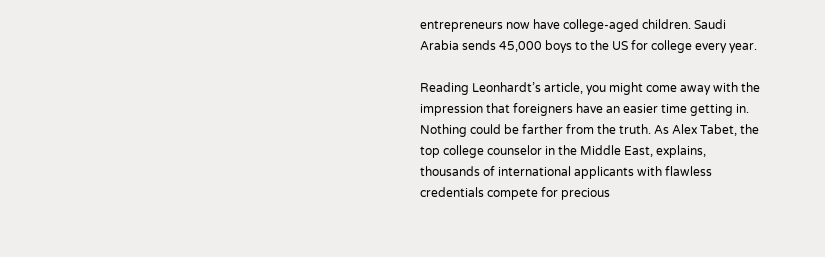entrepreneurs now have college-aged children. Saudi Arabia sends 45,000 boys to the US for college every year.

Reading Leonhardt’s article, you might come away with the impression that foreigners have an easier time getting in. Nothing could be farther from the truth. As Alex Tabet, the top college counselor in the Middle East, explains, thousands of international applicants with flawless credentials compete for precious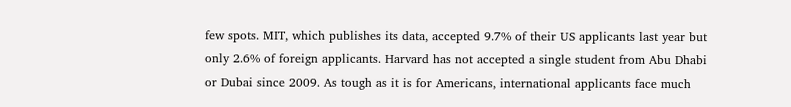few spots. MIT, which publishes its data, accepted 9.7% of their US applicants last year but only 2.6% of foreign applicants. Harvard has not accepted a single student from Abu Dhabi or Dubai since 2009. As tough as it is for Americans, international applicants face much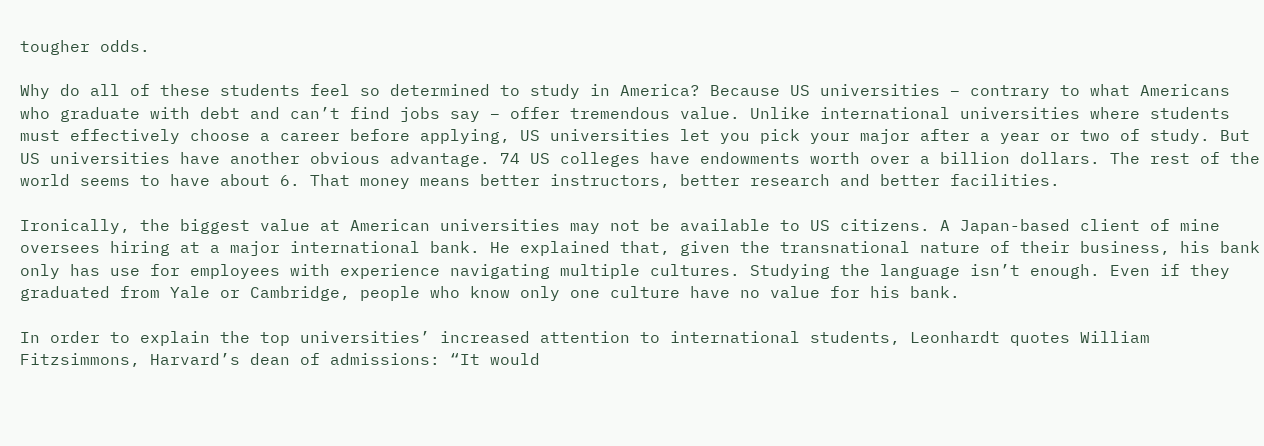tougher odds.

Why do all of these students feel so determined to study in America? Because US universities – contrary to what Americans who graduate with debt and can’t find jobs say – offer tremendous value. Unlike international universities where students must effectively choose a career before applying, US universities let you pick your major after a year or two of study. But US universities have another obvious advantage. 74 US colleges have endowments worth over a billion dollars. The rest of the world seems to have about 6. That money means better instructors, better research and better facilities.

Ironically, the biggest value at American universities may not be available to US citizens. A Japan-based client of mine oversees hiring at a major international bank. He explained that, given the transnational nature of their business, his bank only has use for employees with experience navigating multiple cultures. Studying the language isn’t enough. Even if they graduated from Yale or Cambridge, people who know only one culture have no value for his bank.

In order to explain the top universities’ increased attention to international students, Leonhardt quotes William Fitzsimmons, Harvard’s dean of admissions: “It would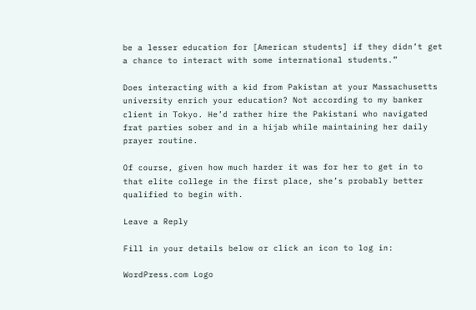be a lesser education for [American students] if they didn’t get a chance to interact with some international students.”

Does interacting with a kid from Pakistan at your Massachusetts university enrich your education? Not according to my banker client in Tokyo. He’d rather hire the Pakistani who navigated frat parties sober and in a hijab while maintaining her daily prayer routine.

Of course, given how much harder it was for her to get in to that elite college in the first place, she’s probably better qualified to begin with.

Leave a Reply

Fill in your details below or click an icon to log in:

WordPress.com Logo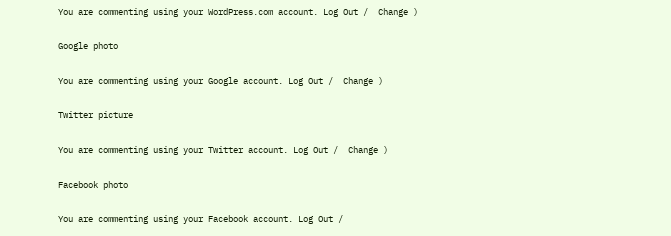You are commenting using your WordPress.com account. Log Out /  Change )

Google photo

You are commenting using your Google account. Log Out /  Change )

Twitter picture

You are commenting using your Twitter account. Log Out /  Change )

Facebook photo

You are commenting using your Facebook account. Log Out /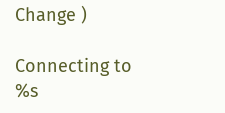Change )

Connecting to %s